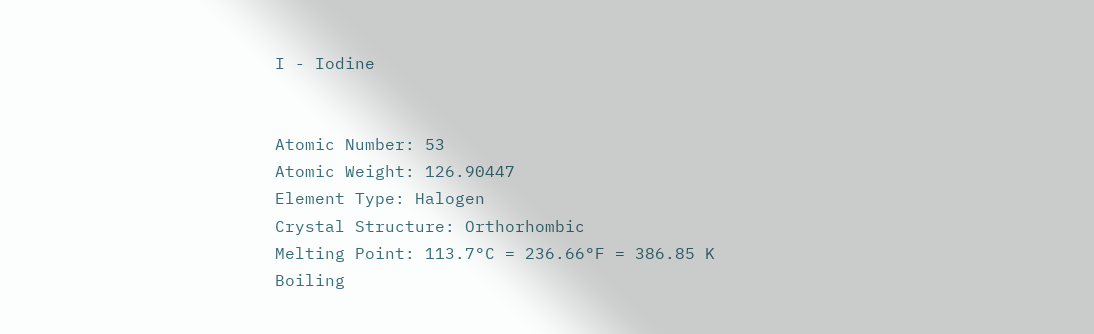I - Iodine


Atomic Number: 53
Atomic Weight: 126.90447
Element Type: Halogen
Crystal Structure: Orthorhombic
Melting Point: 113.7°C = 236.66°F = 386.85 K
Boiling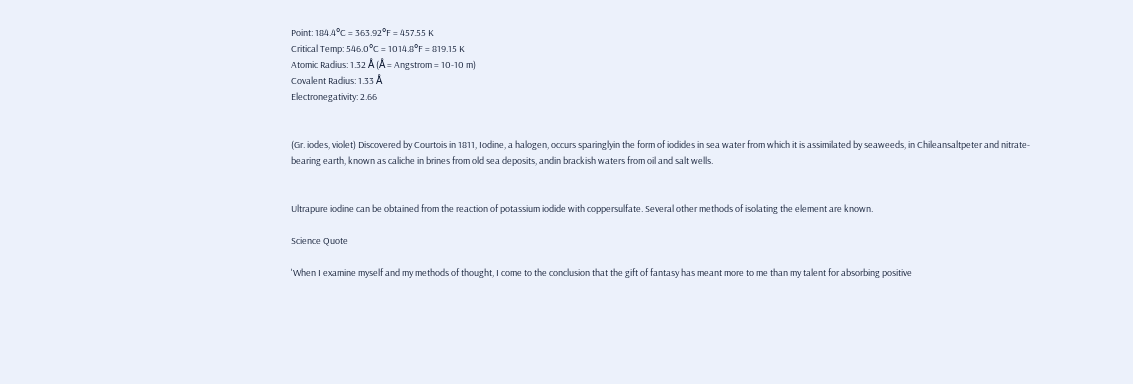Point: 184.4°C = 363.92°F = 457.55 K
Critical Temp: 546.0°C = 1014.8°F = 819.15 K
Atomic Radius: 1.32 Å (Å = Angstrom = 10-10 m)
Covalent Radius: 1.33 Å
Electronegativity: 2.66


(Gr. iodes, violet) Discovered by Courtois in 1811, Iodine, a halogen, occurs sparinglyin the form of iodides in sea water from which it is assimilated by seaweeds, in Chileansaltpeter and nitrate-bearing earth, known as caliche in brines from old sea deposits, andin brackish waters from oil and salt wells.


Ultrapure iodine can be obtained from the reaction of potassium iodide with coppersulfate. Several other methods of isolating the element are known.

Science Quote

'When I examine myself and my methods of thought, I come to the conclusion that the gift of fantasy has meant more to me than my talent for absorbing positive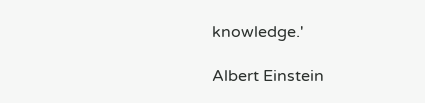knowledge.'

Albert Einstein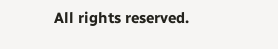All rights reserved.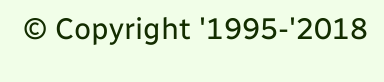© Copyright '1995-'2018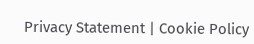Privacy Statement | Cookie Policy